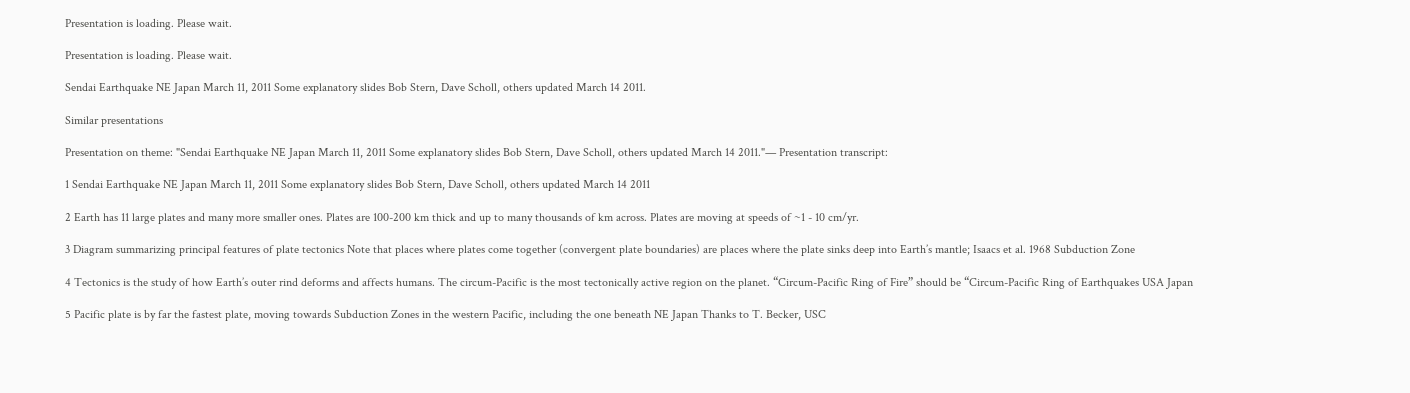Presentation is loading. Please wait.

Presentation is loading. Please wait.

Sendai Earthquake NE Japan March 11, 2011 Some explanatory slides Bob Stern, Dave Scholl, others updated March 14 2011.

Similar presentations

Presentation on theme: "Sendai Earthquake NE Japan March 11, 2011 Some explanatory slides Bob Stern, Dave Scholl, others updated March 14 2011."— Presentation transcript:

1 Sendai Earthquake NE Japan March 11, 2011 Some explanatory slides Bob Stern, Dave Scholl, others updated March 14 2011

2 Earth has 11 large plates and many more smaller ones. Plates are 100-200 km thick and up to many thousands of km across. Plates are moving at speeds of ~1 - 10 cm/yr.

3 Diagram summarizing principal features of plate tectonics Note that places where plates come together (convergent plate boundaries) are places where the plate sinks deep into Earth’s mantle; Isaacs et al. 1968 Subduction Zone

4 Tectonics is the study of how Earth’s outer rind deforms and affects humans. The circum-Pacific is the most tectonically active region on the planet. “Circum-Pacific Ring of Fire” should be “Circum-Pacific Ring of Earthquakes USA Japan

5 Pacific plate is by far the fastest plate, moving towards Subduction Zones in the western Pacific, including the one beneath NE Japan Thanks to T. Becker, USC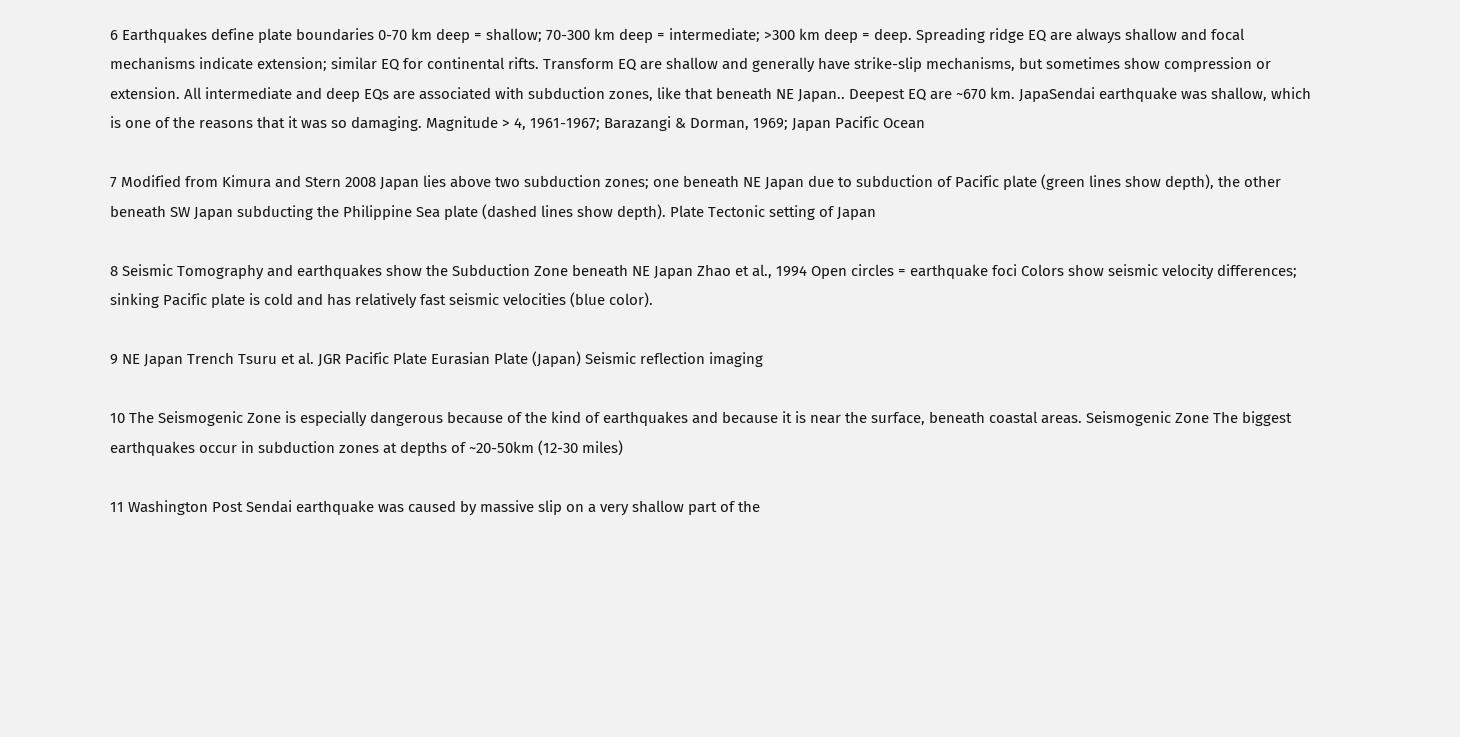6 Earthquakes define plate boundaries 0-70 km deep = shallow; 70-300 km deep = intermediate; >300 km deep = deep. Spreading ridge EQ are always shallow and focal mechanisms indicate extension; similar EQ for continental rifts. Transform EQ are shallow and generally have strike-slip mechanisms, but sometimes show compression or extension. All intermediate and deep EQs are associated with subduction zones, like that beneath NE Japan.. Deepest EQ are ~670 km. JapaSendai earthquake was shallow, which is one of the reasons that it was so damaging. Magnitude > 4, 1961-1967; Barazangi & Dorman, 1969; Japan Pacific Ocean

7 Modified from Kimura and Stern 2008 Japan lies above two subduction zones; one beneath NE Japan due to subduction of Pacific plate (green lines show depth), the other beneath SW Japan subducting the Philippine Sea plate (dashed lines show depth). Plate Tectonic setting of Japan

8 Seismic Tomography and earthquakes show the Subduction Zone beneath NE Japan Zhao et al., 1994 Open circles = earthquake foci Colors show seismic velocity differences; sinking Pacific plate is cold and has relatively fast seismic velocities (blue color).

9 NE Japan Trench Tsuru et al. JGR Pacific Plate Eurasian Plate (Japan) Seismic reflection imaging

10 The Seismogenic Zone is especially dangerous because of the kind of earthquakes and because it is near the surface, beneath coastal areas. Seismogenic Zone The biggest earthquakes occur in subduction zones at depths of ~20-50km (12-30 miles)

11 Washington Post Sendai earthquake was caused by massive slip on a very shallow part of the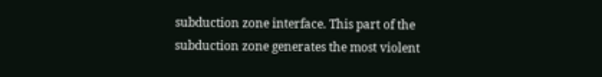subduction zone interface. This part of the subduction zone generates the most violent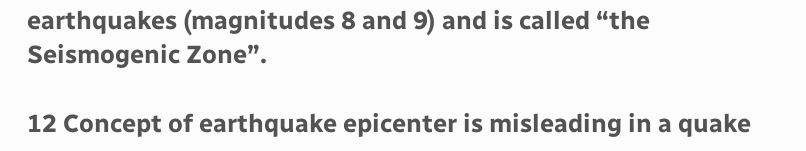earthquakes (magnitudes 8 and 9) and is called “the Seismogenic Zone”.

12 Concept of earthquake epicenter is misleading in a quake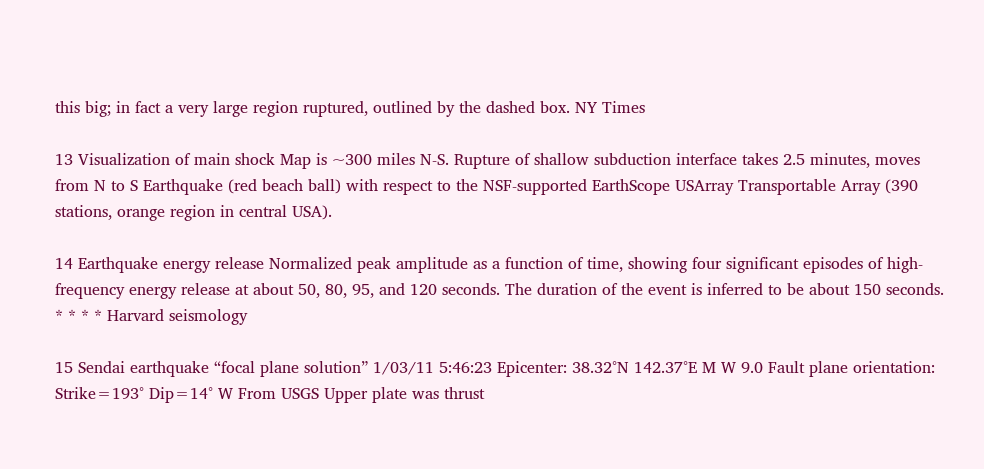this big; in fact a very large region ruptured, outlined by the dashed box. NY Times

13 Visualization of main shock Map is ~300 miles N-S. Rupture of shallow subduction interface takes 2.5 minutes, moves from N to S Earthquake (red beach ball) with respect to the NSF-supported EarthScope USArray Transportable Array (390 stations, orange region in central USA).

14 Earthquake energy release Normalized peak amplitude as a function of time, showing four significant episodes of high-frequency energy release at about 50, 80, 95, and 120 seconds. The duration of the event is inferred to be about 150 seconds. * * * * Harvard seismology

15 Sendai earthquake “focal plane solution” 1/03/11 5:46:23 Epicenter: 38.32°N 142.37°E M W 9.0 Fault plane orientation: Strike=193° Dip=14° W From USGS Upper plate was thrust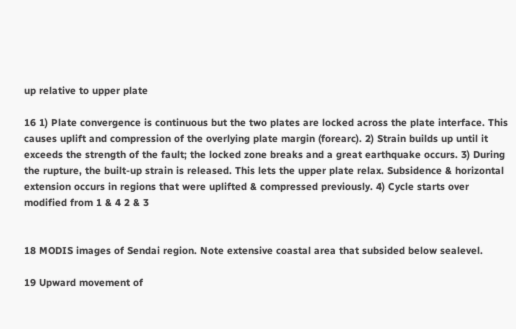up relative to upper plate

16 1) Plate convergence is continuous but the two plates are locked across the plate interface. This causes uplift and compression of the overlying plate margin (forearc). 2) Strain builds up until it exceeds the strength of the fault; the locked zone breaks and a great earthquake occurs. 3) During the rupture, the built-up strain is released. This lets the upper plate relax. Subsidence & horizontal extension occurs in regions that were uplifted & compressed previously. 4) Cycle starts over modified from 1 & 4 2 & 3


18 MODIS images of Sendai region. Note extensive coastal area that subsided below sealevel.

19 Upward movement of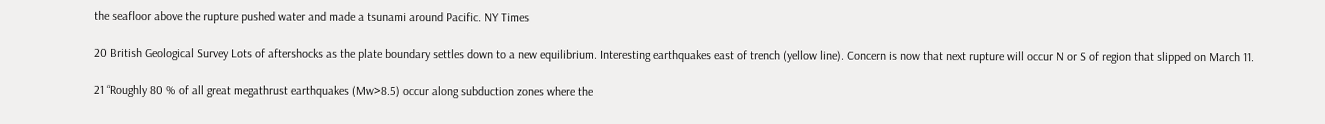the seafloor above the rupture pushed water and made a tsunami around Pacific. NY Times

20 British Geological Survey Lots of aftershocks as the plate boundary settles down to a new equilibrium. Interesting earthquakes east of trench (yellow line). Concern is now that next rupture will occur N or S of region that slipped on March 11.

21 “Roughly 80 % of all great megathrust earthquakes (Mw>8.5) occur along subduction zones where the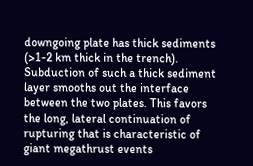downgoing plate has thick sediments (>1-2 km thick in the trench). Subduction of such a thick sediment layer smooths out the interface between the two plates. This favors the long, lateral continuation of rupturing that is characteristic of giant megathrust events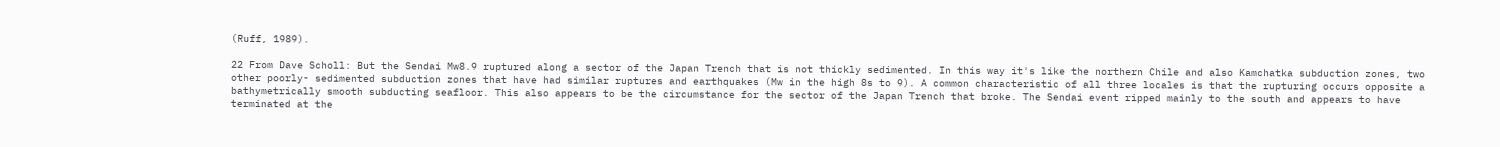(Ruff, 1989).

22 From Dave Scholl: But the Sendai Mw8.9 ruptured along a sector of the Japan Trench that is not thickly sedimented. In this way it's like the northern Chile and also Kamchatka subduction zones, two other poorly- sedimented subduction zones that have had similar ruptures and earthquakes (Mw in the high 8s to 9). A common characteristic of all three locales is that the rupturing occurs opposite a bathymetrically smooth subducting seafloor. This also appears to be the circumstance for the sector of the Japan Trench that broke. The Sendai event ripped mainly to the south and appears to have terminated at the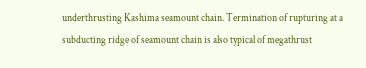underthrusting Kashima seamount chain. Termination of rupturing at a subducting ridge of seamount chain is also typical of megathrust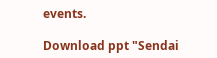events.

Download ppt "Sendai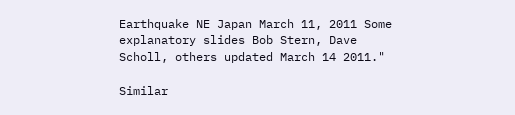Earthquake NE Japan March 11, 2011 Some explanatory slides Bob Stern, Dave Scholl, others updated March 14 2011."

Similar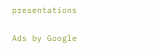presentations

Ads by Google